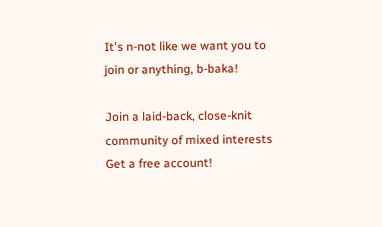It's n-not like we want you to join or anything, b-baka!

Join a laid-back, close-knit community of mixed interests Get a free account!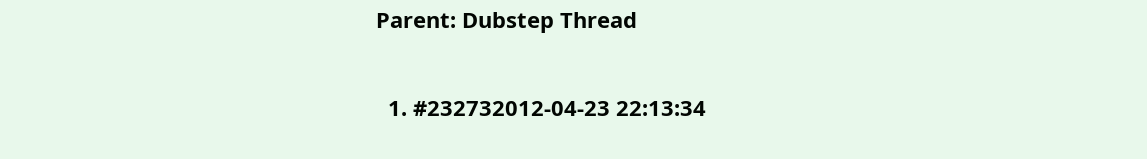Parent: Dubstep Thread

  1. #232732012-04-23 22:13:34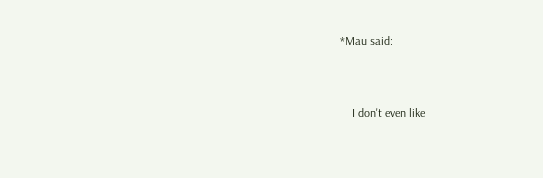*Mau said:


    I don't even like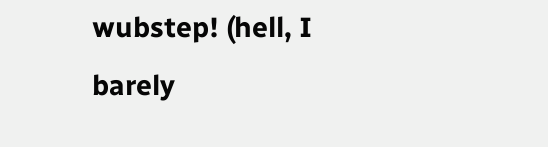wubstep! (hell, I barely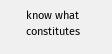know what constitutes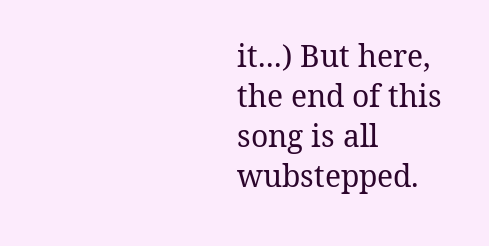it...) But here, the end of this song is all wubstepped.